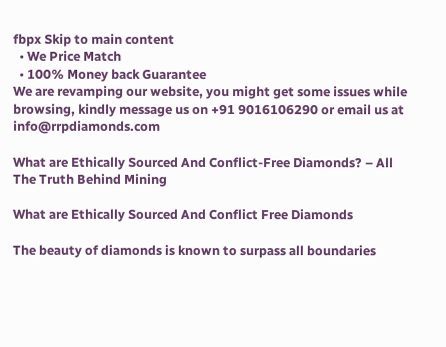fbpx Skip to main content
  • We Price Match
  • 100% Money back Guarantee
We are revamping our website, you might get some issues while browsing, kindly message us on +91 9016106290 or email us at info@rrpdiamonds.com

What are Ethically Sourced And Conflict-Free Diamonds? – All The Truth Behind Mining

What are Ethically Sourced And Conflict Free Diamonds

The beauty of diamonds is known to surpass all boundaries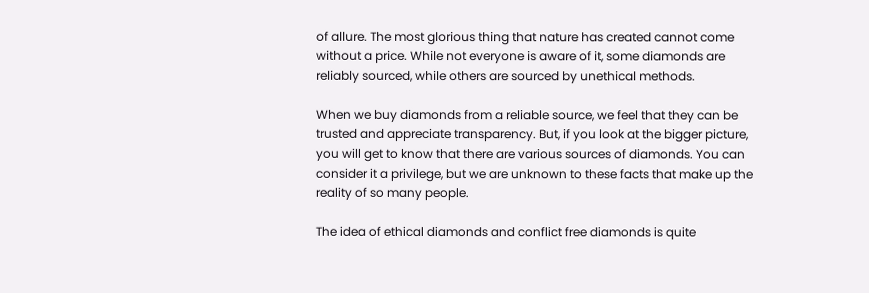of allure. The most glorious thing that nature has created cannot come without a price. While not everyone is aware of it, some diamonds are reliably sourced, while others are sourced by unethical methods.

When we buy diamonds from a reliable source, we feel that they can be trusted and appreciate transparency. But, if you look at the bigger picture, you will get to know that there are various sources of diamonds. You can consider it a privilege, but we are unknown to these facts that make up the reality of so many people.

The idea of ethical diamonds and conflict free diamonds is quite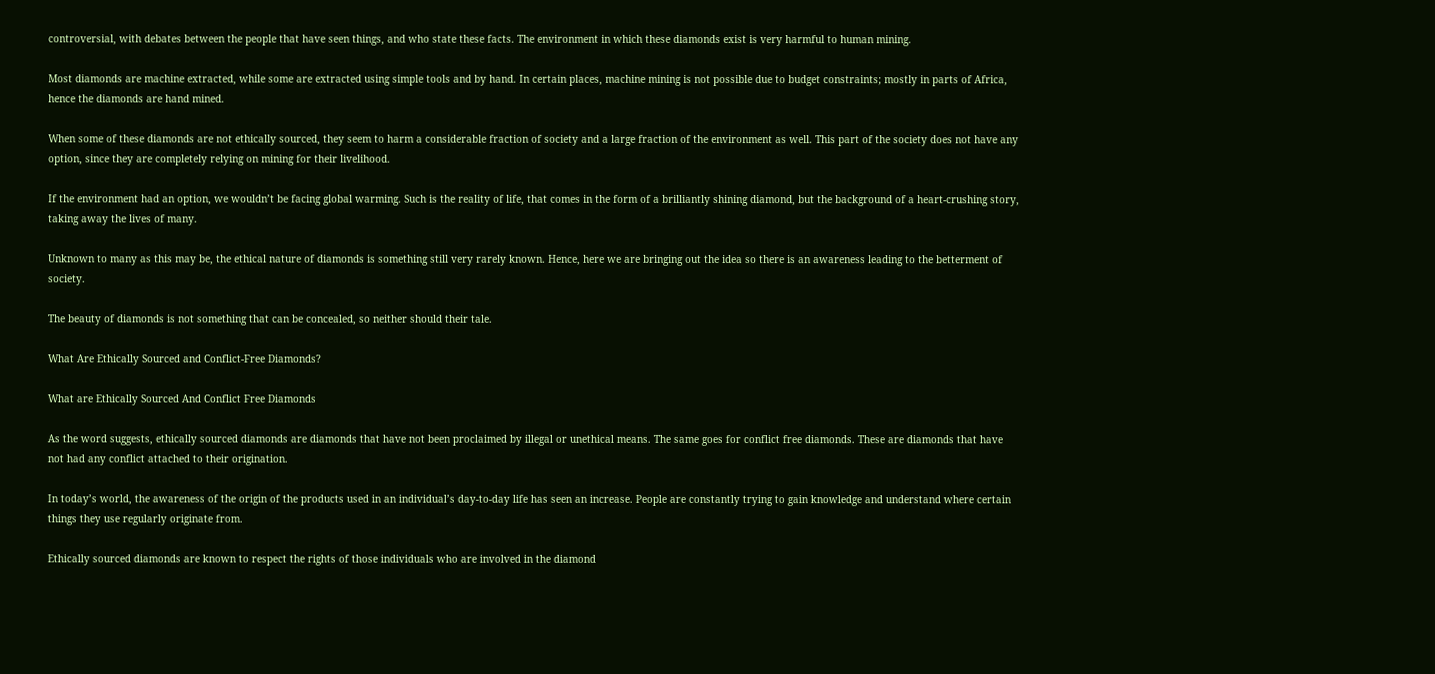controversial, with debates between the people that have seen things, and who state these facts. The environment in which these diamonds exist is very harmful to human mining.

Most diamonds are machine extracted, while some are extracted using simple tools and by hand. In certain places, machine mining is not possible due to budget constraints; mostly in parts of Africa, hence the diamonds are hand mined.

When some of these diamonds are not ethically sourced, they seem to harm a considerable fraction of society and a large fraction of the environment as well. This part of the society does not have any option, since they are completely relying on mining for their livelihood.

If the environment had an option, we wouldn’t be facing global warming. Such is the reality of life, that comes in the form of a brilliantly shining diamond, but the background of a heart-crushing story, taking away the lives of many.

Unknown to many as this may be, the ethical nature of diamonds is something still very rarely known. Hence, here we are bringing out the idea so there is an awareness leading to the betterment of society.

The beauty of diamonds is not something that can be concealed, so neither should their tale.

What Are Ethically Sourced and Conflict-Free Diamonds?

What are Ethically Sourced And Conflict Free Diamonds

As the word suggests, ethically sourced diamonds are diamonds that have not been proclaimed by illegal or unethical means. The same goes for conflict free diamonds. These are diamonds that have not had any conflict attached to their origination.

In today’s world, the awareness of the origin of the products used in an individual’s day-to-day life has seen an increase. People are constantly trying to gain knowledge and understand where certain things they use regularly originate from.

Ethically sourced diamonds are known to respect the rights of those individuals who are involved in the diamond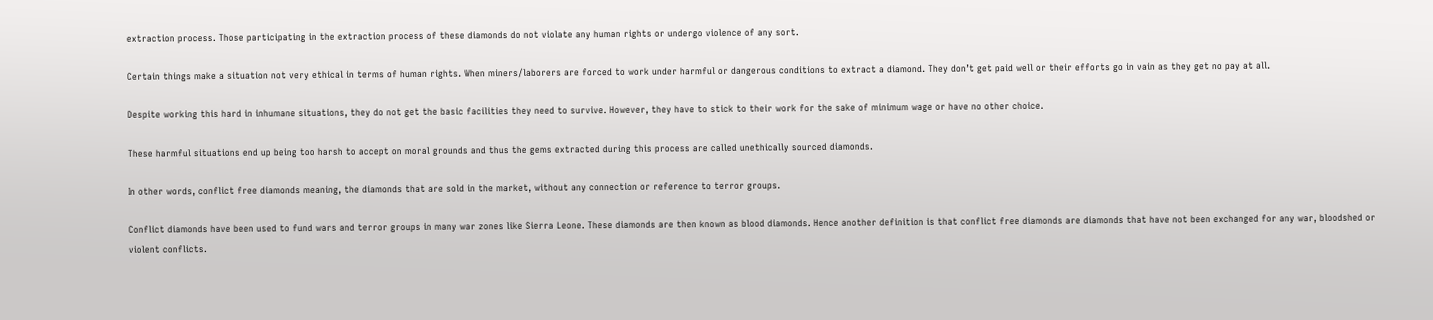extraction process. Those participating in the extraction process of these diamonds do not violate any human rights or undergo violence of any sort.

Certain things make a situation not very ethical in terms of human rights. When miners/laborers are forced to work under harmful or dangerous conditions to extract a diamond. They don’t get paid well or their efforts go in vain as they get no pay at all.

Despite working this hard in inhumane situations, they do not get the basic facilities they need to survive. However, they have to stick to their work for the sake of minimum wage or have no other choice.

These harmful situations end up being too harsh to accept on moral grounds and thus the gems extracted during this process are called unethically sourced diamonds.

In other words, conflict free diamonds meaning, the diamonds that are sold in the market, without any connection or reference to terror groups.

Conflict diamonds have been used to fund wars and terror groups in many war zones like Sierra Leone. These diamonds are then known as blood diamonds. Hence another definition is that conflict free diamonds are diamonds that have not been exchanged for any war, bloodshed or violent conflicts.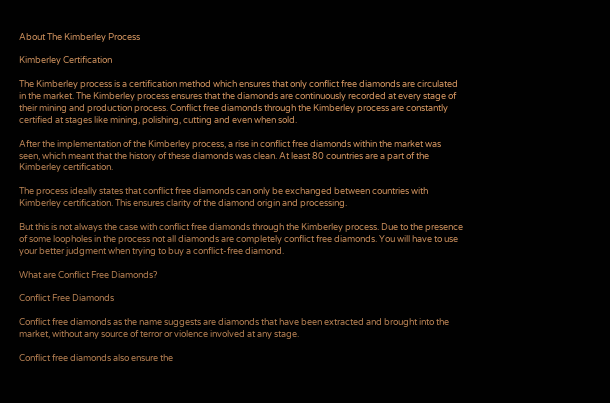About The Kimberley Process

Kimberley Certification

The Kimberley process is a certification method which ensures that only conflict free diamonds are circulated in the market. The Kimberley process ensures that the diamonds are continuously recorded at every stage of their mining and production process. Conflict free diamonds through the Kimberley process are constantly certified at stages like mining, polishing, cutting and even when sold.

After the implementation of the Kimberley process, a rise in conflict free diamonds within the market was seen, which meant that the history of these diamonds was clean. At least 80 countries are a part of the Kimberley certification.

The process ideally states that conflict free diamonds can only be exchanged between countries with Kimberley certification. This ensures clarity of the diamond origin and processing.

But this is not always the case with conflict free diamonds through the Kimberley process. Due to the presence of some loopholes in the process not all diamonds are completely conflict free diamonds. You will have to use your better judgment when trying to buy a conflict-free diamond.

What are Conflict Free Diamonds?

Conflict Free Diamonds

Conflict free diamonds as the name suggests are diamonds that have been extracted and brought into the market, without any source of terror or violence involved at any stage.

Conflict free diamonds also ensure the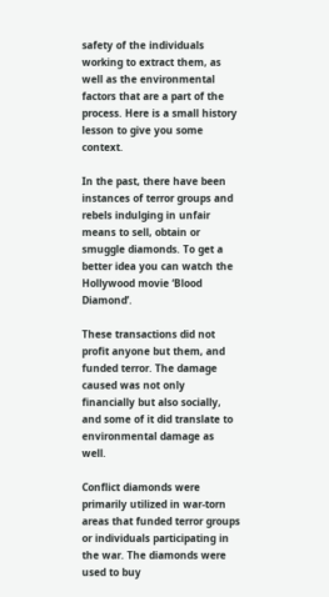safety of the individuals working to extract them, as well as the environmental factors that are a part of the process. Here is a small history lesson to give you some context.

In the past, there have been instances of terror groups and rebels indulging in unfair means to sell, obtain or smuggle diamonds. To get a better idea you can watch the Hollywood movie ‘Blood Diamond’.

These transactions did not profit anyone but them, and funded terror. The damage caused was not only financially but also socially, and some of it did translate to environmental damage as well.

Conflict diamonds were primarily utilized in war-torn areas that funded terror groups or individuals participating in the war. The diamonds were used to buy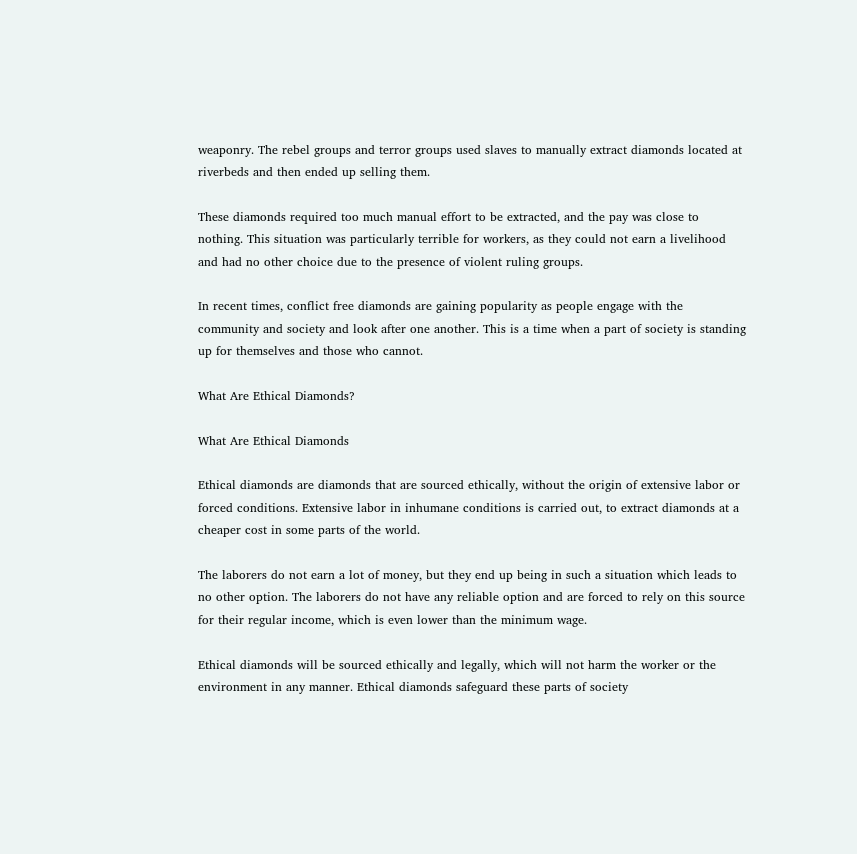weaponry. The rebel groups and terror groups used slaves to manually extract diamonds located at riverbeds and then ended up selling them.

These diamonds required too much manual effort to be extracted, and the pay was close to nothing. This situation was particularly terrible for workers, as they could not earn a livelihood and had no other choice due to the presence of violent ruling groups.

In recent times, conflict free diamonds are gaining popularity as people engage with the community and society and look after one another. This is a time when a part of society is standing up for themselves and those who cannot.

What Are Ethical Diamonds?

What Are Ethical Diamonds

Ethical diamonds are diamonds that are sourced ethically, without the origin of extensive labor or forced conditions. Extensive labor in inhumane conditions is carried out, to extract diamonds at a cheaper cost in some parts of the world.

The laborers do not earn a lot of money, but they end up being in such a situation which leads to no other option. The laborers do not have any reliable option and are forced to rely on this source for their regular income, which is even lower than the minimum wage.

Ethical diamonds will be sourced ethically and legally, which will not harm the worker or the environment in any manner. Ethical diamonds safeguard these parts of society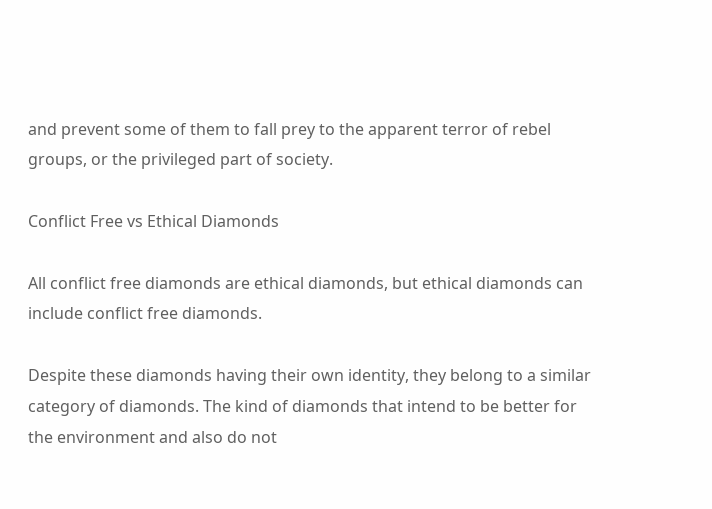and prevent some of them to fall prey to the apparent terror of rebel groups, or the privileged part of society.

Conflict Free vs Ethical Diamonds

All conflict free diamonds are ethical diamonds, but ethical diamonds can include conflict free diamonds.

Despite these diamonds having their own identity, they belong to a similar category of diamonds. The kind of diamonds that intend to be better for the environment and also do not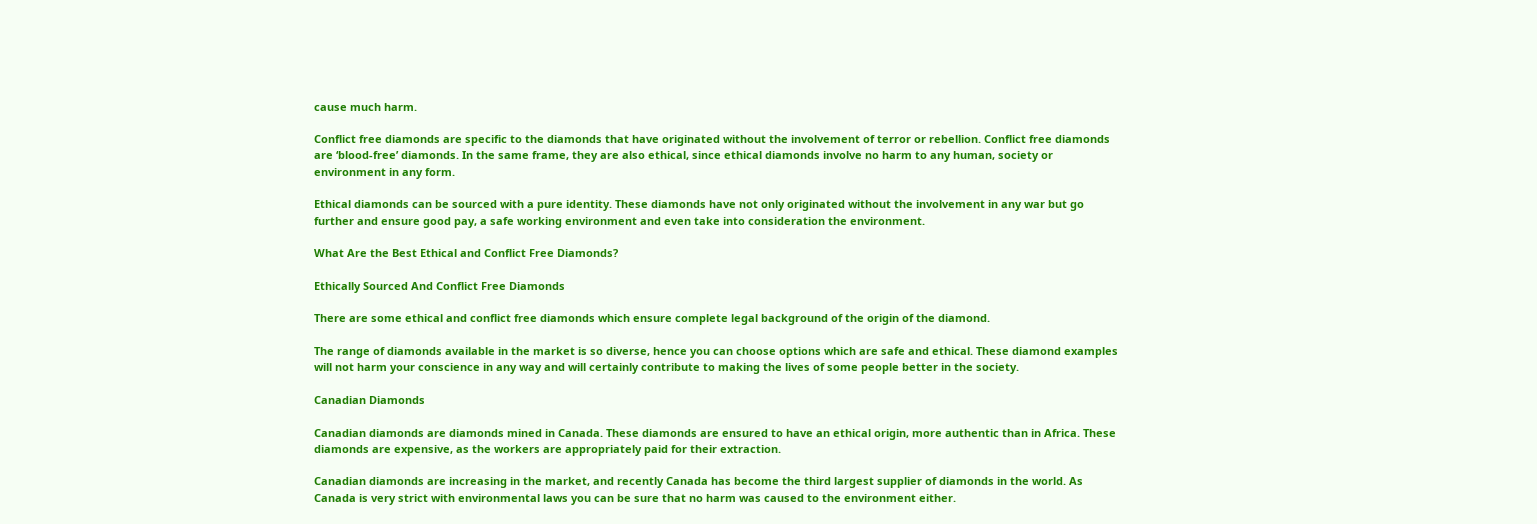cause much harm.

Conflict free diamonds are specific to the diamonds that have originated without the involvement of terror or rebellion. Conflict free diamonds are ‘blood-free’ diamonds. In the same frame, they are also ethical, since ethical diamonds involve no harm to any human, society or environment in any form.

Ethical diamonds can be sourced with a pure identity. These diamonds have not only originated without the involvement in any war but go further and ensure good pay, a safe working environment and even take into consideration the environment.

What Are the Best Ethical and Conflict Free Diamonds?

Ethically Sourced And Conflict Free Diamonds

There are some ethical and conflict free diamonds which ensure complete legal background of the origin of the diamond.

The range of diamonds available in the market is so diverse, hence you can choose options which are safe and ethical. These diamond examples will not harm your conscience in any way and will certainly contribute to making the lives of some people better in the society.

Canadian Diamonds

Canadian diamonds are diamonds mined in Canada. These diamonds are ensured to have an ethical origin, more authentic than in Africa. These diamonds are expensive, as the workers are appropriately paid for their extraction.

Canadian diamonds are increasing in the market, and recently Canada has become the third largest supplier of diamonds in the world. As Canada is very strict with environmental laws you can be sure that no harm was caused to the environment either.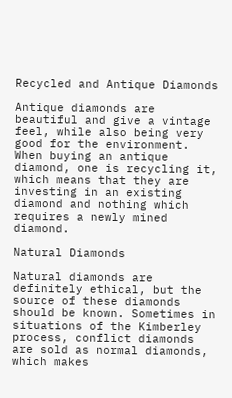Recycled and Antique Diamonds

Antique diamonds are beautiful and give a vintage feel, while also being very good for the environment. When buying an antique diamond, one is recycling it, which means that they are investing in an existing diamond and nothing which requires a newly mined diamond.

Natural Diamonds

Natural diamonds are definitely ethical, but the source of these diamonds should be known. Sometimes in situations of the Kimberley process, conflict diamonds are sold as normal diamonds, which makes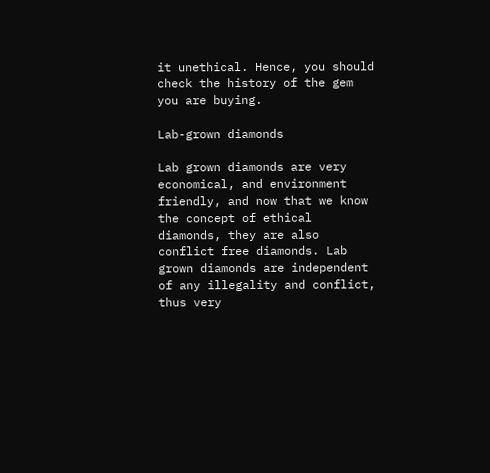it unethical. Hence, you should check the history of the gem you are buying.

Lab-grown diamonds

Lab grown diamonds are very economical, and environment friendly, and now that we know the concept of ethical diamonds, they are also conflict free diamonds. Lab grown diamonds are independent of any illegality and conflict, thus very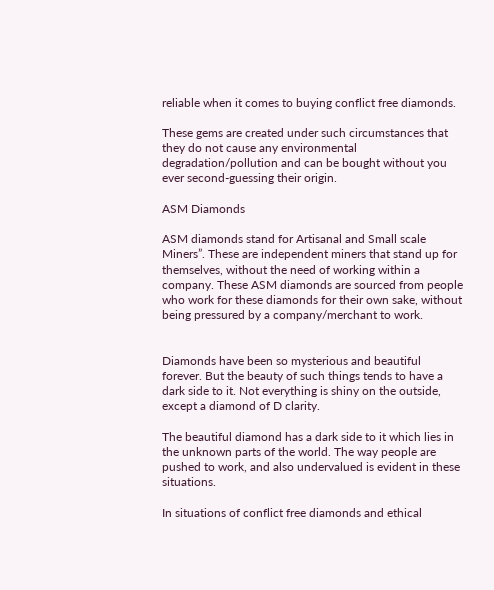reliable when it comes to buying conflict free diamonds.

These gems are created under such circumstances that they do not cause any environmental degradation/pollution and can be bought without you ever second-guessing their origin.

ASM Diamonds

ASM diamonds stand for Artisanal and Small scale Miners”. These are independent miners that stand up for themselves, without the need of working within a company. These ASM diamonds are sourced from people who work for these diamonds for their own sake, without being pressured by a company/merchant to work.


Diamonds have been so mysterious and beautiful forever. But the beauty of such things tends to have a dark side to it. Not everything is shiny on the outside, except a diamond of D clarity.

The beautiful diamond has a dark side to it which lies in the unknown parts of the world. The way people are pushed to work, and also undervalued is evident in these situations.

In situations of conflict free diamonds and ethical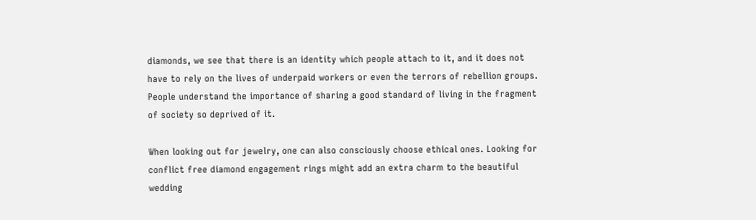diamonds, we see that there is an identity which people attach to it, and it does not have to rely on the lives of underpaid workers or even the terrors of rebellion groups. People understand the importance of sharing a good standard of living in the fragment of society so deprived of it.

When looking out for jewelry, one can also consciously choose ethical ones. Looking for conflict free diamond engagement rings might add an extra charm to the beautiful wedding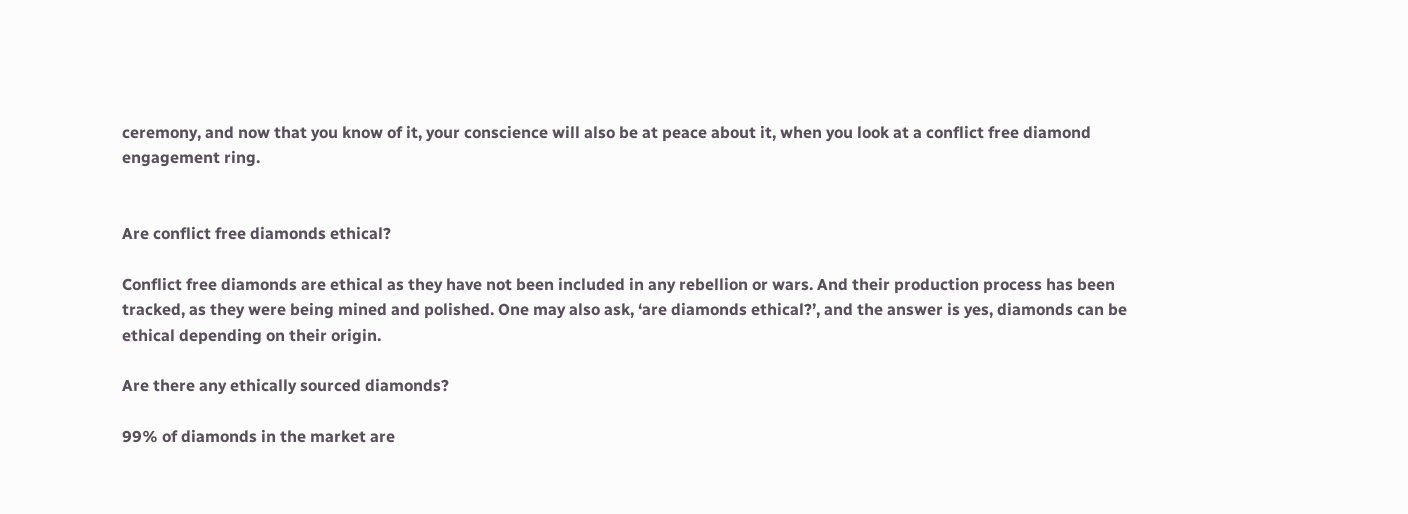ceremony, and now that you know of it, your conscience will also be at peace about it, when you look at a conflict free diamond engagement ring.


Are conflict free diamonds ethical?

Conflict free diamonds are ethical as they have not been included in any rebellion or wars. And their production process has been tracked, as they were being mined and polished. One may also ask, ‘are diamonds ethical?’, and the answer is yes, diamonds can be ethical depending on their origin.

Are there any ethically sourced diamonds?

99% of diamonds in the market are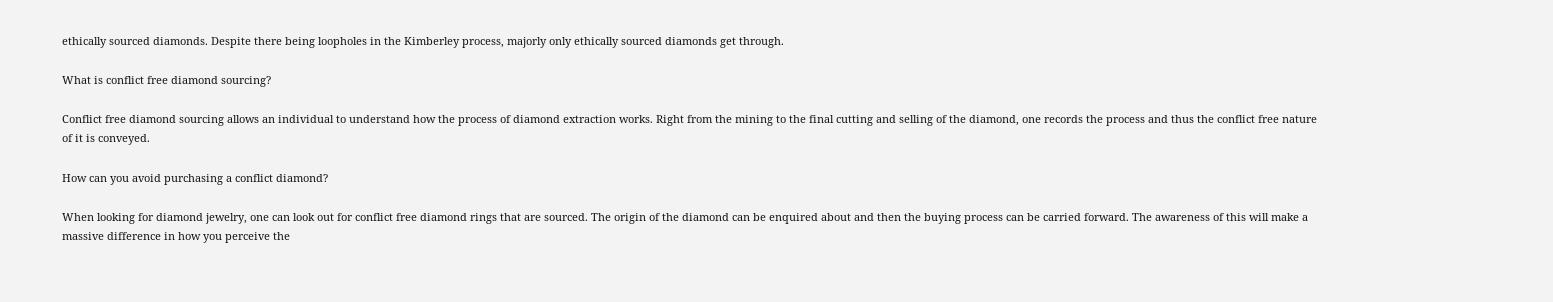ethically sourced diamonds. Despite there being loopholes in the Kimberley process, majorly only ethically sourced diamonds get through.

What is conflict free diamond sourcing?

Conflict free diamond sourcing allows an individual to understand how the process of diamond extraction works. Right from the mining to the final cutting and selling of the diamond, one records the process and thus the conflict free nature of it is conveyed.

How can you avoid purchasing a conflict diamond?

When looking for diamond jewelry, one can look out for conflict free diamond rings that are sourced. The origin of the diamond can be enquired about and then the buying process can be carried forward. The awareness of this will make a massive difference in how you perceive the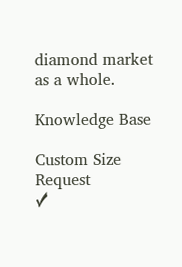diamond market as a whole.

Knowledge Base

Custom Size Request
✓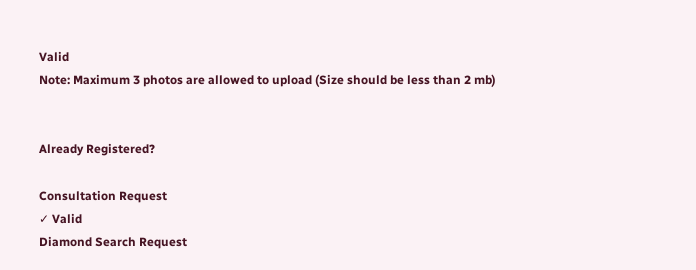Valid
Note: Maximum 3 photos are allowed to upload (Size should be less than 2 mb)


Already Registered?

Consultation Request
✓ Valid
Diamond Search Request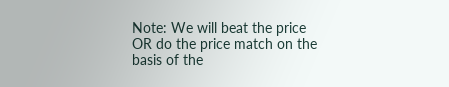Note: We will beat the price OR do the price match on the basis of the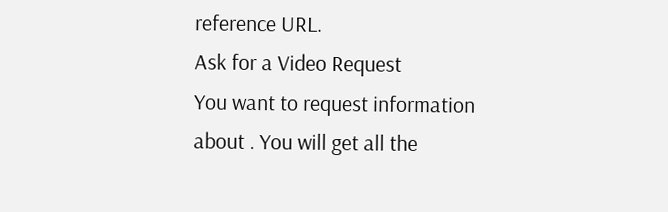reference URL.
Ask for a Video Request
You want to request information about . You will get all the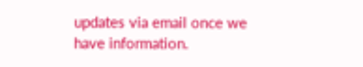updates via email once we have information.